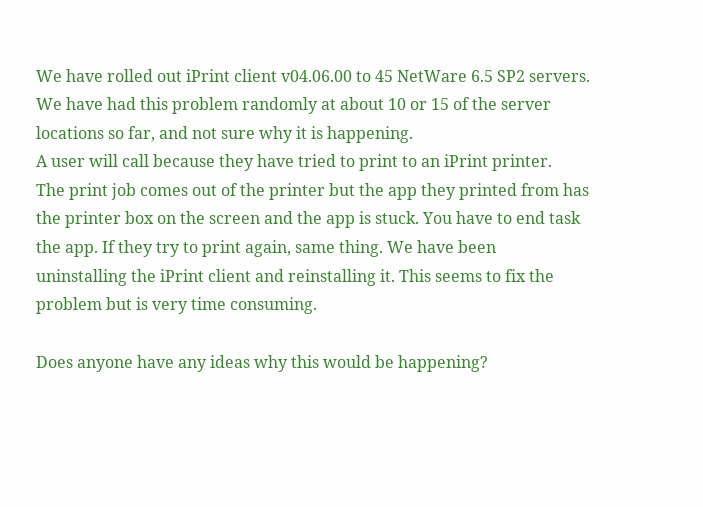We have rolled out iPrint client v04.06.00 to 45 NetWare 6.5 SP2 servers.
We have had this problem randomly at about 10 or 15 of the server
locations so far, and not sure why it is happening.
A user will call because they have tried to print to an iPrint printer.
The print job comes out of the printer but the app they printed from has
the printer box on the screen and the app is stuck. You have to end task
the app. If they try to print again, same thing. We have been
uninstalling the iPrint client and reinstalling it. This seems to fix the
problem but is very time consuming.

Does anyone have any ideas why this would be happening?